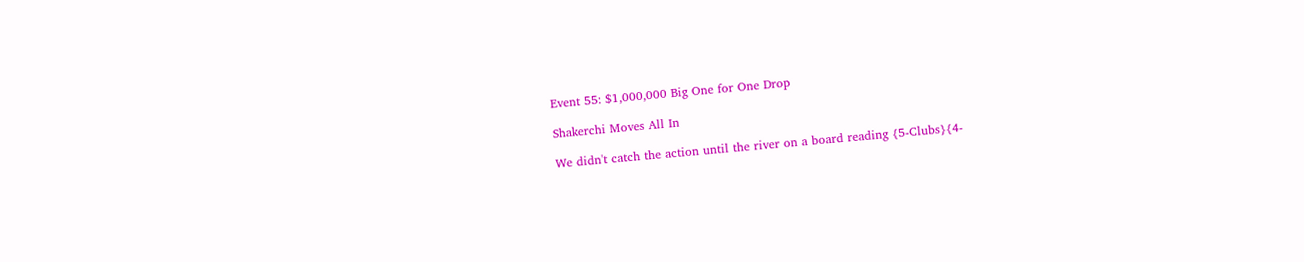Event 55: $1,000,000 Big One for One Drop

Shakerchi Moves All In

We didn't catch the action until the river on a board reading {5-Clubs}{4-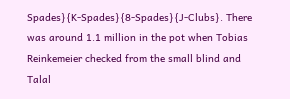Spades}{K-Spades}{8-Spades}{J-Clubs}. There was around 1.1 million in the pot when Tobias Reinkemeier checked from the small blind and Talal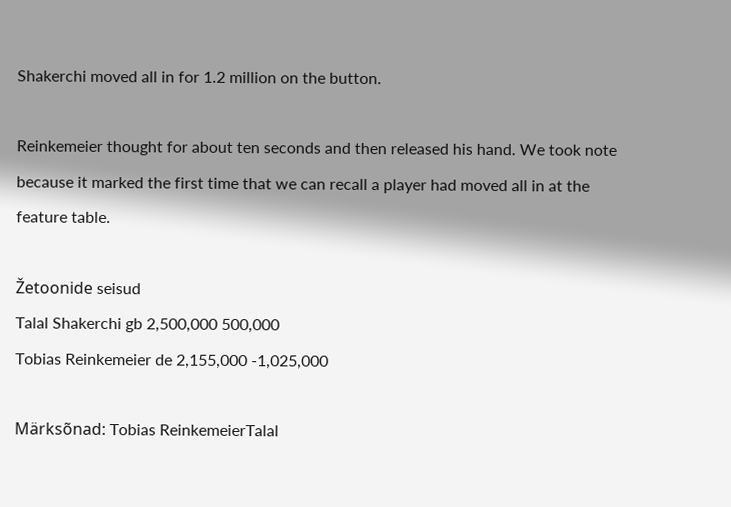Shakerchi moved all in for 1.2 million on the button.

Reinkemeier thought for about ten seconds and then released his hand. We took note because it marked the first time that we can recall a player had moved all in at the feature table.

Žetoonide seisud
Talal Shakerchi gb 2,500,000 500,000
Tobias Reinkemeier de 2,155,000 -1,025,000

Märksõnad: Tobias ReinkemeierTalal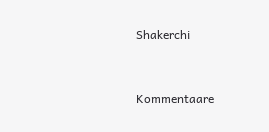Shakerchi


Kommentaare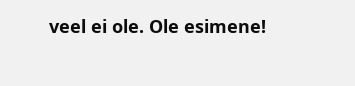veel ei ole. Ole esimene!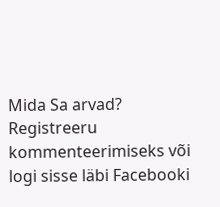Mida Sa arvad?
Registreeru kommenteerimiseks või logi sisse läbi Facebooki